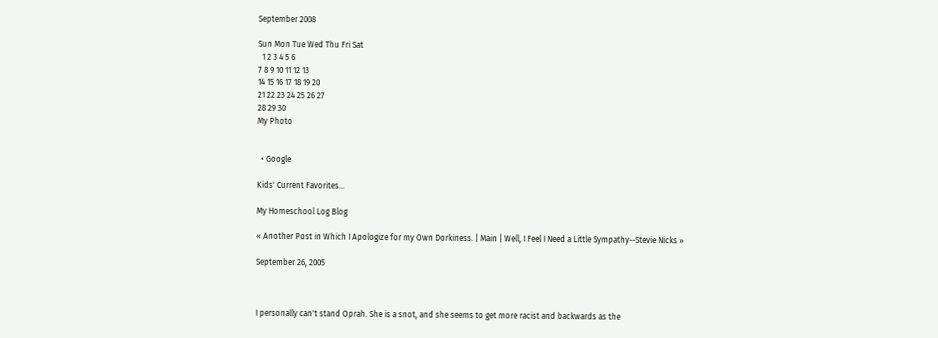September 2008

Sun Mon Tue Wed Thu Fri Sat
  1 2 3 4 5 6
7 8 9 10 11 12 13
14 15 16 17 18 19 20
21 22 23 24 25 26 27
28 29 30
My Photo


  • Google

Kids' Current Favorites...

My Homeschool Log Blog

« Another Post in Which I Apologize for my Own Dorkiness. | Main | Well, I Feel I Need a Little Sympathy--Stevie Nicks »

September 26, 2005



I personally can't stand Oprah. She is a snot, and she seems to get more racist and backwards as the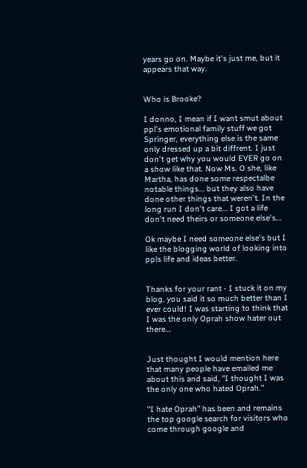years go on. Maybe it's just me, but it appears that way.


Who is Brooke?

I donno, I mean if I want smut about ppl's emotional family stuff we got Springer, everything else is the same only dressed up a bit diffrent. I just don't get why you would EVER go on a show like that. Now Ms. O she, like Martha, has done some respectalbe notable things... but they also have done other things that weren't. In the long run I don't care... I got a life don't need theirs or someone else's...

Ok maybe I need someone else's but I like the blogging world of looking into ppls life and ideas better.


Thanks for your rant - I stuck it on my blog, you said it so much better than I ever could! I was starting to think that I was the only Oprah show hater out there...


Just thought I would mention here that many people have emailed me about this and said, "I thought I was the only one who hated Oprah."

"I hate Oprah" has been and remains the top google search for visitors who come through google and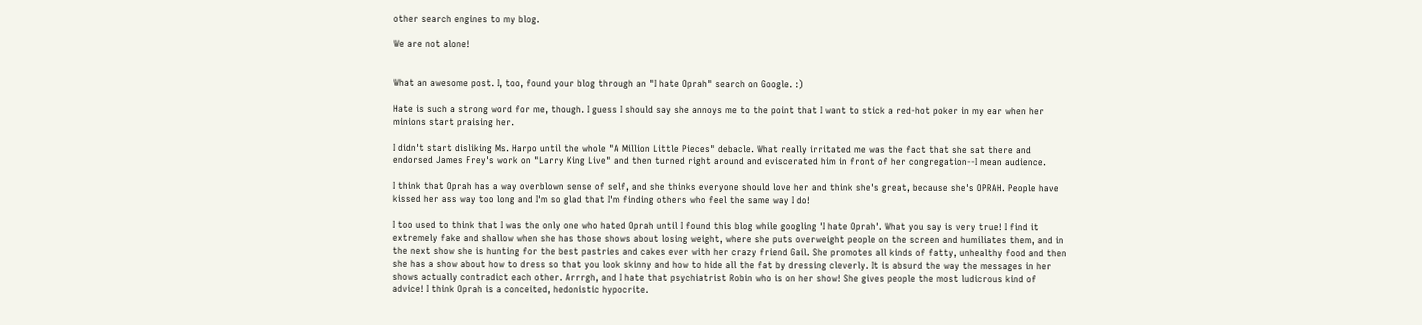other search engines to my blog.

We are not alone!


What an awesome post. I, too, found your blog through an "I hate Oprah" search on Google. :)

Hate is such a strong word for me, though. I guess I should say she annoys me to the point that I want to stick a red-hot poker in my ear when her minions start praising her.

I didn't start disliking Ms. Harpo until the whole "A Million Little Pieces" debacle. What really irritated me was the fact that she sat there and endorsed James Frey's work on "Larry King Live" and then turned right around and eviscerated him in front of her congregation--I mean audience.

I think that Oprah has a way overblown sense of self, and she thinks everyone should love her and think she's great, because she's OPRAH. People have kissed her ass way too long and I'm so glad that I'm finding others who feel the same way I do!

I too used to think that I was the only one who hated Oprah until I found this blog while googling 'I hate Oprah'. What you say is very true! I find it extremely fake and shallow when she has those shows about losing weight, where she puts overweight people on the screen and humiliates them, and in the next show she is hunting for the best pastries and cakes ever with her crazy friend Gail. She promotes all kinds of fatty, unhealthy food and then she has a show about how to dress so that you look skinny and how to hide all the fat by dressing cleverly. It is absurd the way the messages in her shows actually contradict each other. Arrrgh, and I hate that psychiatrist Robin who is on her show! She gives people the most ludicrous kind of advice! I think Oprah is a conceited, hedonistic hypocrite.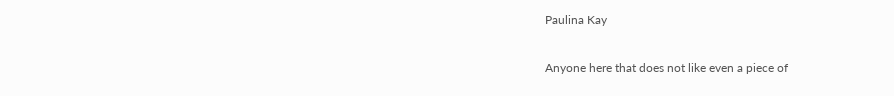Paulina Kay

Anyone here that does not like even a piece of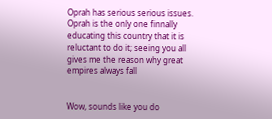Oprah has serious serious issues. Oprah is the only one finnally educating this country that it is reluctant to do it; seeing you all gives me the reason why great empires always fall


Wow, sounds like you do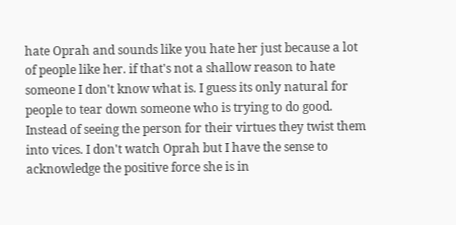hate Oprah and sounds like you hate her just because a lot of people like her. if that's not a shallow reason to hate someone I don't know what is. I guess its only natural for people to tear down someone who is trying to do good. Instead of seeing the person for their virtues they twist them into vices. I don't watch Oprah but I have the sense to acknowledge the positive force she is in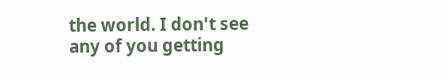the world. I don't see any of you getting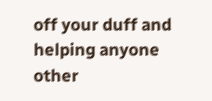off your duff and helping anyone other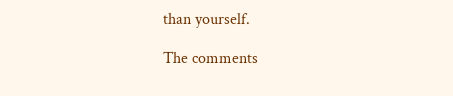than yourself.

The comments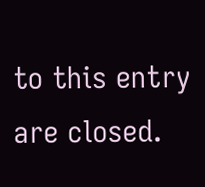to this entry are closed.